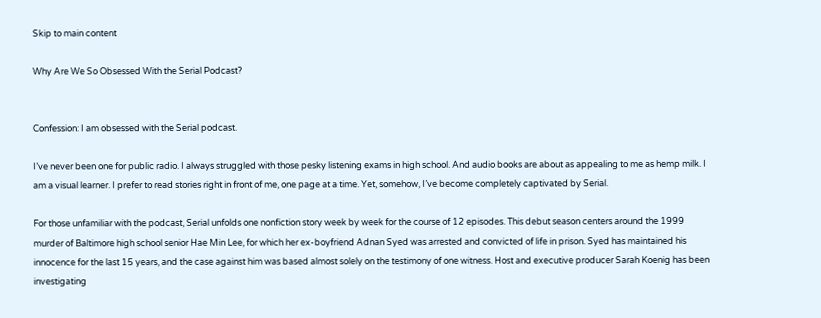Skip to main content

Why Are We So Obsessed With the Serial Podcast?


Confession: I am obsessed with the Serial podcast.

I’ve never been one for public radio. I always struggled with those pesky listening exams in high school. And audio books are about as appealing to me as hemp milk. I am a visual learner. I prefer to read stories right in front of me, one page at a time. Yet, somehow, I’ve become completely captivated by Serial.

For those unfamiliar with the podcast, Serial unfolds one nonfiction story week by week for the course of 12 episodes. This debut season centers around the 1999 murder of Baltimore high school senior Hae Min Lee, for which her ex-boyfriend Adnan Syed was arrested and convicted of life in prison. Syed has maintained his innocence for the last 15 years, and the case against him was based almost solely on the testimony of one witness. Host and executive producer Sarah Koenig has been investigating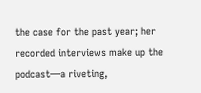the case for the past year; her recorded interviews make up the podcast—a riveting,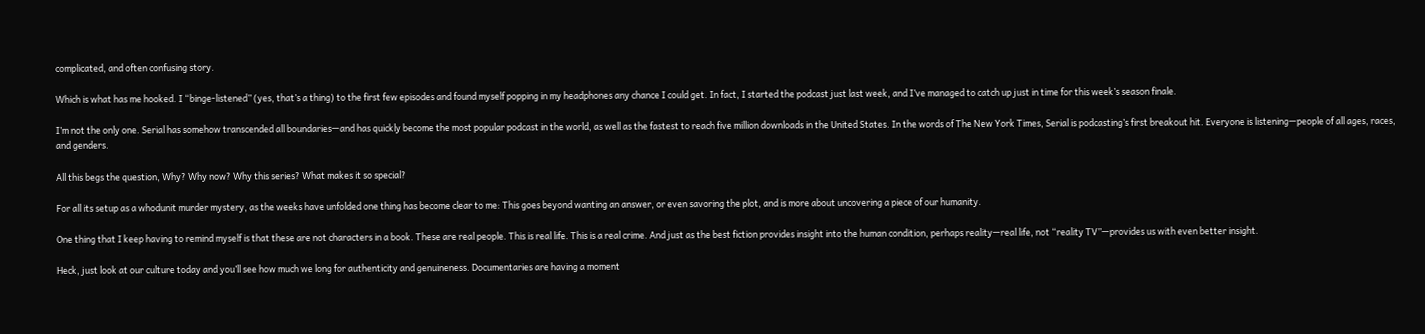complicated, and often confusing story.

Which is what has me hooked. I “binge-listened” (yes, that’s a thing) to the first few episodes and found myself popping in my headphones any chance I could get. In fact, I started the podcast just last week, and I’ve managed to catch up just in time for this week’s season finale.

I’m not the only one. Serial has somehow transcended all boundaries—and has quickly become the most popular podcast in the world, as well as the fastest to reach five million downloads in the United States. In the words of The New York Times, Serial is podcasting’s first breakout hit. Everyone is listening—people of all ages, races, and genders.

All this begs the question, Why? Why now? Why this series? What makes it so special?

For all its setup as a whodunit murder mystery, as the weeks have unfolded one thing has become clear to me: This goes beyond wanting an answer, or even savoring the plot, and is more about uncovering a piece of our humanity.

One thing that I keep having to remind myself is that these are not characters in a book. These are real people. This is real life. This is a real crime. And just as the best fiction provides insight into the human condition, perhaps reality—real life, not “reality TV”—provides us with even better insight.

Heck, just look at our culture today and you’ll see how much we long for authenticity and genuineness. Documentaries are having a moment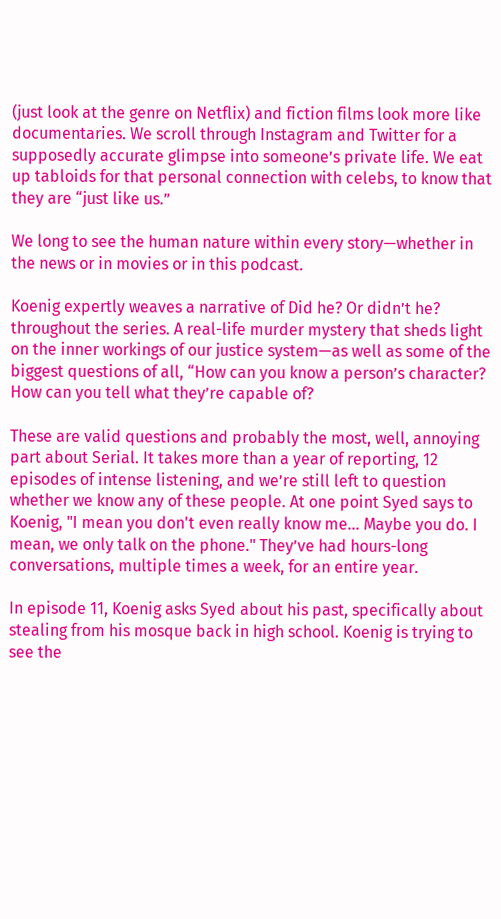(just look at the genre on Netflix) and fiction films look more like documentaries. We scroll through Instagram and Twitter for a supposedly accurate glimpse into someone’s private life. We eat up tabloids for that personal connection with celebs, to know that they are “just like us.”

We long to see the human nature within every story—whether in the news or in movies or in this podcast.

Koenig expertly weaves a narrative of Did he? Or didn’t he? throughout the series. A real-life murder mystery that sheds light on the inner workings of our justice system—as well as some of the biggest questions of all, “How can you know a person’s character? How can you tell what they’re capable of?

These are valid questions and probably the most, well, annoying part about Serial. It takes more than a year of reporting, 12 episodes of intense listening, and we’re still left to question whether we know any of these people. At one point Syed says to Koenig, "I mean you don't even really know me... Maybe you do. I mean, we only talk on the phone." They’ve had hours-long conversations, multiple times a week, for an entire year.

In episode 11, Koenig asks Syed about his past, specifically about stealing from his mosque back in high school. Koenig is trying to see the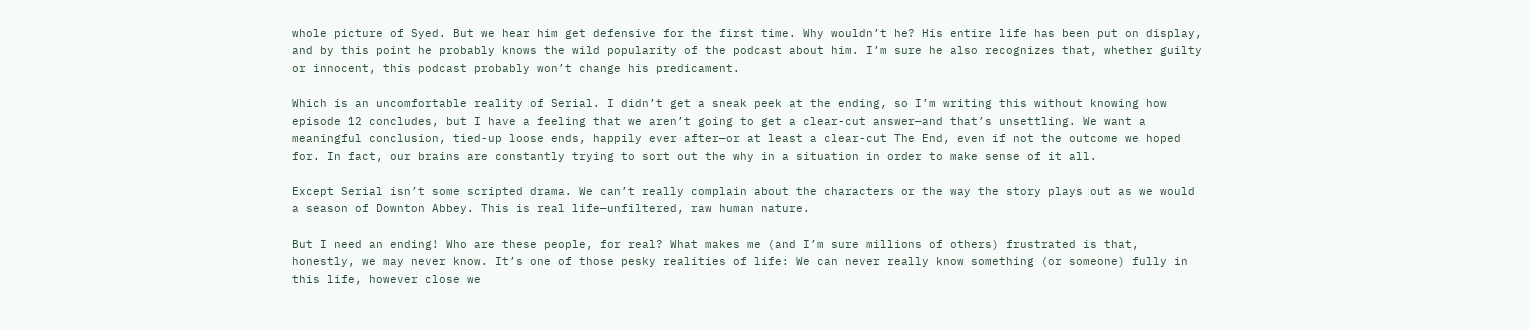whole picture of Syed. But we hear him get defensive for the first time. Why wouldn’t he? His entire life has been put on display, and by this point he probably knows the wild popularity of the podcast about him. I’m sure he also recognizes that, whether guilty or innocent, this podcast probably won’t change his predicament.

Which is an uncomfortable reality of Serial. I didn’t get a sneak peek at the ending, so I’m writing this without knowing how episode 12 concludes, but I have a feeling that we aren’t going to get a clear-cut answer—and that’s unsettling. We want a meaningful conclusion, tied-up loose ends, happily ever after—or at least a clear-cut The End, even if not the outcome we hoped for. In fact, our brains are constantly trying to sort out the why in a situation in order to make sense of it all.

Except Serial isn’t some scripted drama. We can’t really complain about the characters or the way the story plays out as we would a season of Downton Abbey. This is real life—unfiltered, raw human nature.

But I need an ending! Who are these people, for real? What makes me (and I’m sure millions of others) frustrated is that, honestly, we may never know. It’s one of those pesky realities of life: We can never really know something (or someone) fully in this life, however close we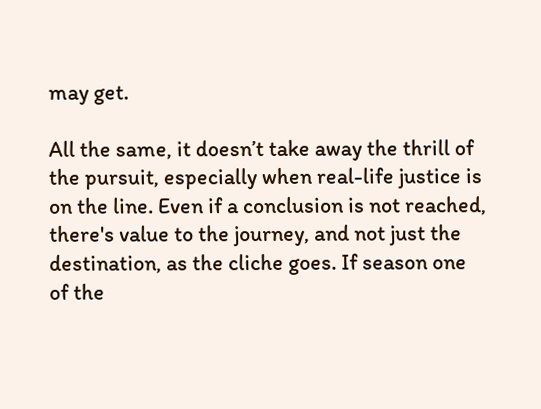may get.

All the same, it doesn’t take away the thrill of the pursuit, especially when real-life justice is on the line. Even if a conclusion is not reached, there's value to the journey, and not just the destination, as the cliche goes. If season one of the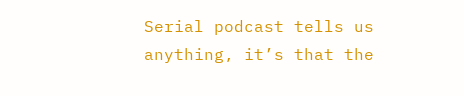Serial podcast tells us anything, it’s that the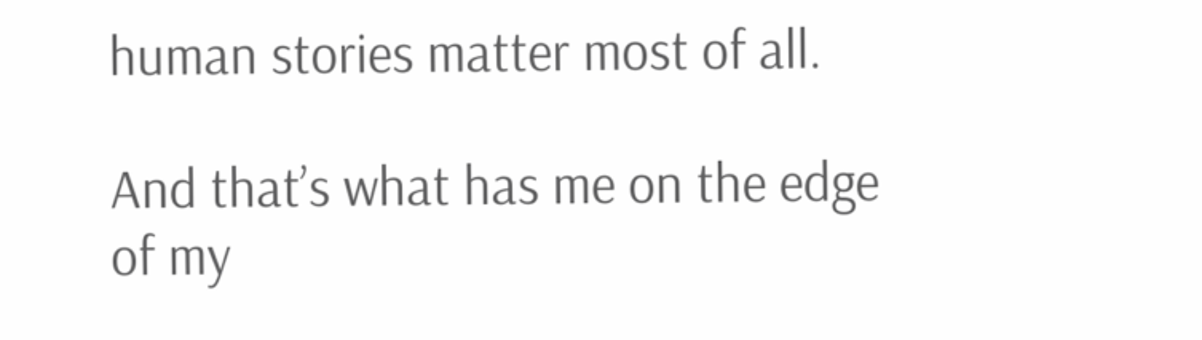human stories matter most of all.

And that’s what has me on the edge of my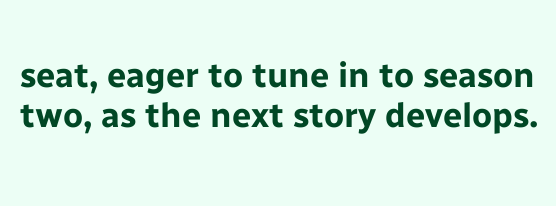seat, eager to tune in to season two, as the next story develops.